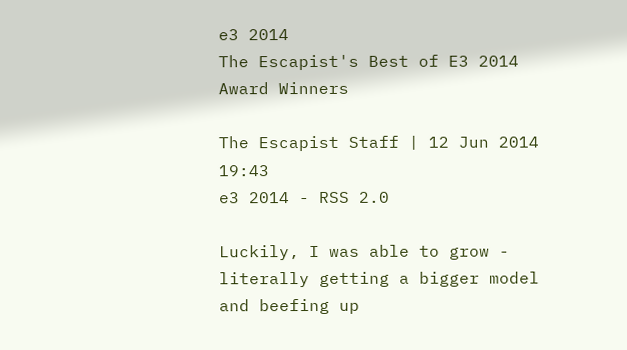e3 2014
The Escapist's Best of E3 2014 Award Winners

The Escapist Staff | 12 Jun 2014 19:43
e3 2014 - RSS 2.0

Luckily, I was able to grow - literally getting a bigger model and beefing up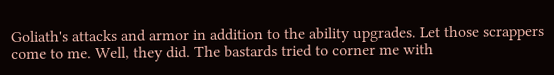Goliath's attacks and armor in addition to the ability upgrades. Let those scrappers come to me. Well, they did. The bastards tried to corner me with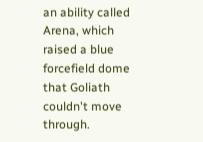an ability called Arena, which raised a blue forcefield dome that Goliath couldn't move through.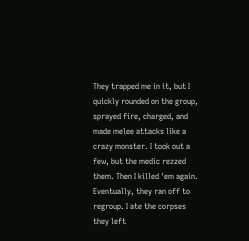They trapped me in it, but I quickly rounded on the group, sprayed fire, charged, and made melee attacks like a crazy monster. I took out a few, but the medic rezzed them. Then I killed 'em again. Eventually, they ran off to regroup. I ate the corpses they left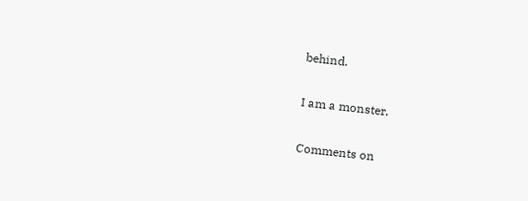behind.

I am a monster.

Comments on